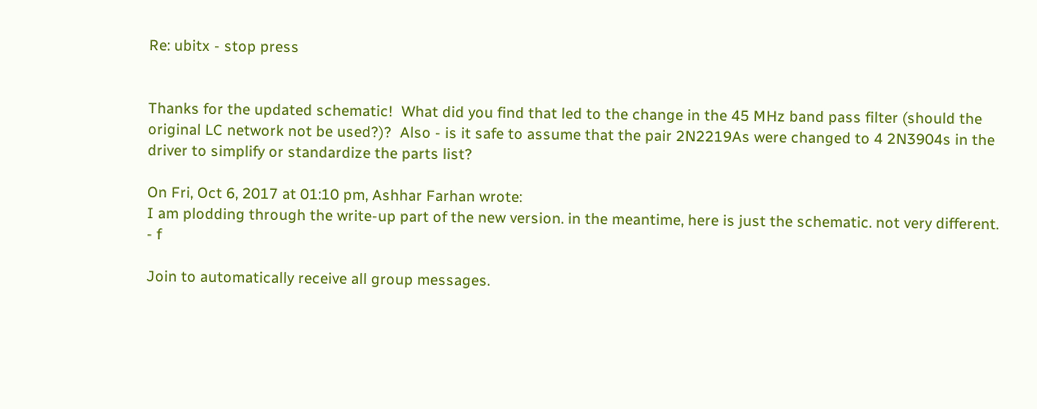Re: ubitx - stop press


Thanks for the updated schematic!  What did you find that led to the change in the 45 MHz band pass filter (should the original LC network not be used?)?  Also - is it safe to assume that the pair 2N2219As were changed to 4 2N3904s in the driver to simplify or standardize the parts list?

On Fri, Oct 6, 2017 at 01:10 pm, Ashhar Farhan wrote:
I am plodding through the write-up part of the new version. in the meantime, here is just the schematic. not very different.
- f

Join to automatically receive all group messages.